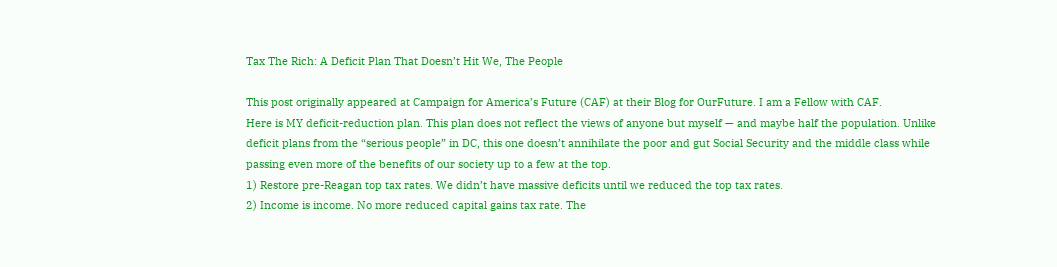Tax The Rich: A Deficit Plan That Doesn’t Hit We, The People

This post originally appeared at Campaign for America’s Future (CAF) at their Blog for OurFuture. I am a Fellow with CAF.
Here is MY deficit-reduction plan. This plan does not reflect the views of anyone but myself — and maybe half the population. Unlike deficit plans from the “serious people” in DC, this one doesn’t annihilate the poor and gut Social Security and the middle class while passing even more of the benefits of our society up to a few at the top.
1) Restore pre-Reagan top tax rates. We didn’t have massive deficits until we reduced the top tax rates.
2) Income is income. No more reduced capital gains tax rate. The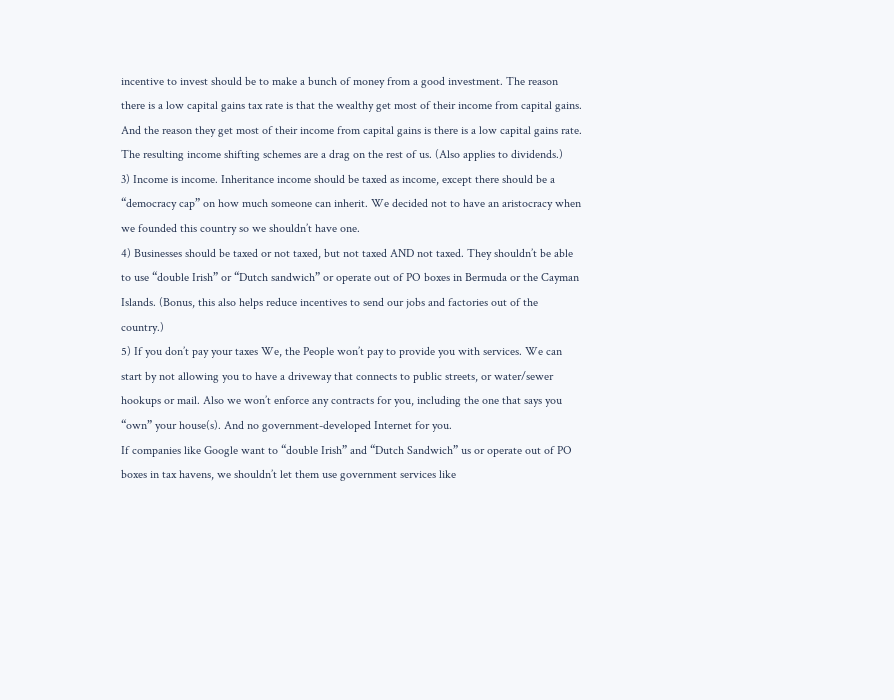incentive to invest should be to make a bunch of money from a good investment. The reason there is a low capital gains tax rate is that the wealthy get most of their income from capital gains. And the reason they get most of their income from capital gains is there is a low capital gains rate. The resulting income shifting schemes are a drag on the rest of us. (Also applies to dividends.)
3) Income is income. Inheritance income should be taxed as income, except there should be a “democracy cap” on how much someone can inherit. We decided not to have an aristocracy when we founded this country so we shouldn’t have one.
4) Businesses should be taxed or not taxed, but not taxed AND not taxed. They shouldn’t be able to use “double Irish” or “Dutch sandwich” or operate out of PO boxes in Bermuda or the Cayman Islands. (Bonus, this also helps reduce incentives to send our jobs and factories out of the country.)
5) If you don’t pay your taxes We, the People won’t pay to provide you with services. We can start by not allowing you to have a driveway that connects to public streets, or water/sewer hookups or mail. Also we won’t enforce any contracts for you, including the one that says you “own” your house(s). And no government-developed Internet for you.
If companies like Google want to “double Irish” and “Dutch Sandwich” us or operate out of PO boxes in tax havens, we shouldn’t let them use government services like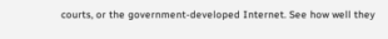courts, or the government-developed Internet. See how well they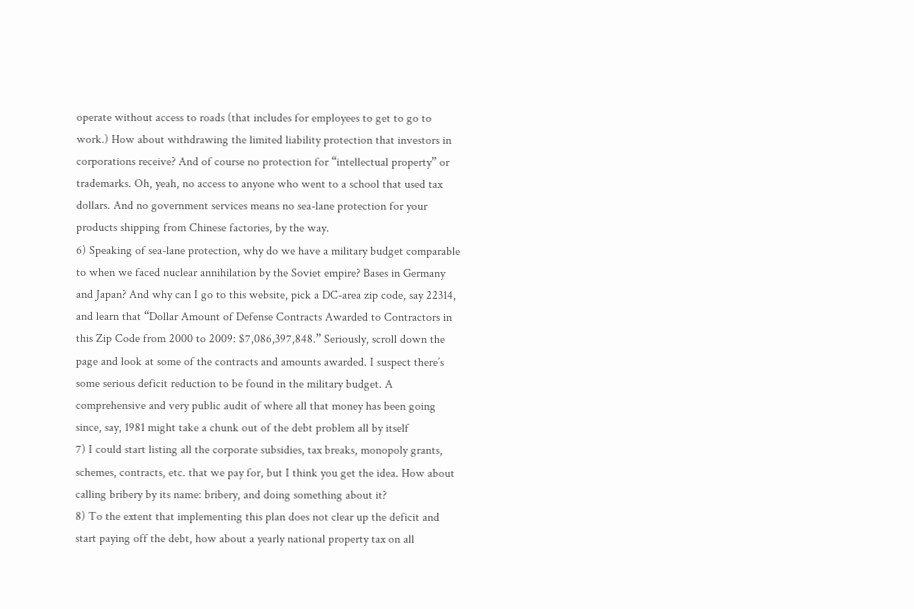operate without access to roads (that includes for employees to get to go to work.) How about withdrawing the limited liability protection that investors in corporations receive? And of course no protection for “intellectual property” or trademarks. Oh, yeah, no access to anyone who went to a school that used tax dollars. And no government services means no sea-lane protection for your products shipping from Chinese factories, by the way.
6) Speaking of sea-lane protection, why do we have a military budget comparable to when we faced nuclear annihilation by the Soviet empire? Bases in Germany and Japan? And why can I go to this website, pick a DC-area zip code, say 22314, and learn that “Dollar Amount of Defense Contracts Awarded to Contractors in this Zip Code from 2000 to 2009: $7,086,397,848.” Seriously, scroll down the page and look at some of the contracts and amounts awarded. I suspect there’s some serious deficit reduction to be found in the military budget. A comprehensive and very public audit of where all that money has been going since, say, 1981 might take a chunk out of the debt problem all by itself
7) I could start listing all the corporate subsidies, tax breaks, monopoly grants, schemes, contracts, etc. that we pay for, but I think you get the idea. How about calling bribery by its name: bribery, and doing something about it?
8) To the extent that implementing this plan does not clear up the deficit and start paying off the debt, how about a yearly national property tax on all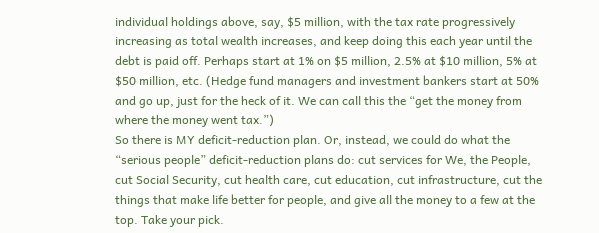individual holdings above, say, $5 million, with the tax rate progressively increasing as total wealth increases, and keep doing this each year until the debt is paid off. Perhaps start at 1% on $5 million, 2.5% at $10 million, 5% at $50 million, etc. (Hedge fund managers and investment bankers start at 50% and go up, just for the heck of it. We can call this the “get the money from where the money went tax.”)
So there is MY deficit-reduction plan. Or, instead, we could do what the “serious people” deficit-reduction plans do: cut services for We, the People, cut Social Security, cut health care, cut education, cut infrastructure, cut the things that make life better for people, and give all the money to a few at the top. Take your pick.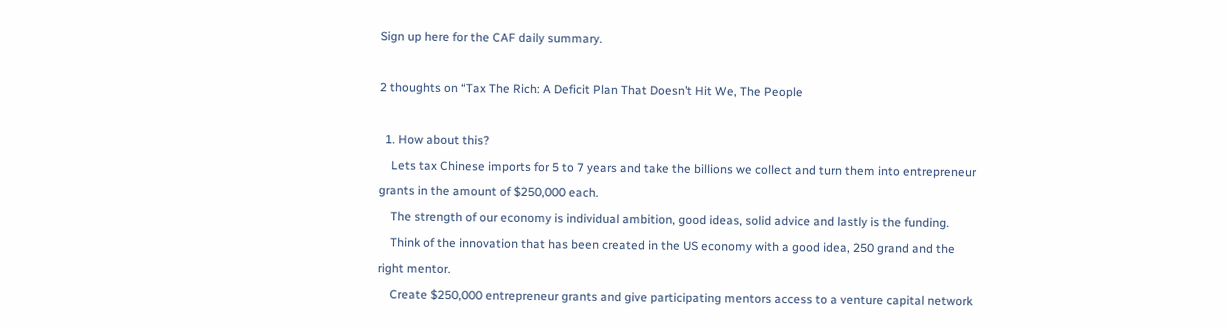Sign up here for the CAF daily summary.

2 thoughts on “Tax The Rich: A Deficit Plan That Doesn’t Hit We, The People

  1. How about this?
    Lets tax Chinese imports for 5 to 7 years and take the billions we collect and turn them into entrepreneur grants in the amount of $250,000 each.
    The strength of our economy is individual ambition, good ideas, solid advice and lastly is the funding.
    Think of the innovation that has been created in the US economy with a good idea, 250 grand and the right mentor.
    Create $250,000 entrepreneur grants and give participating mentors access to a venture capital network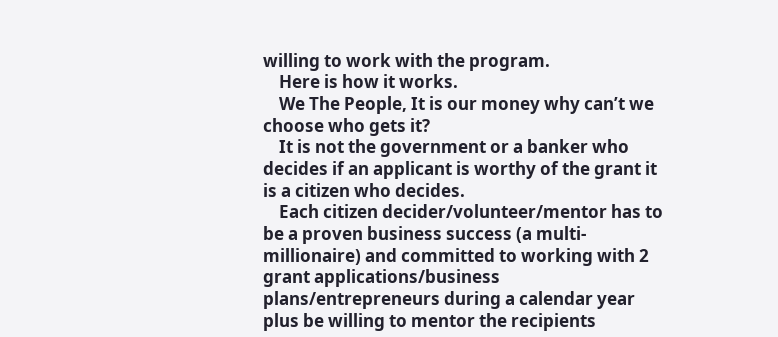willing to work with the program.
    Here is how it works.
    We The People, It is our money why can’t we choose who gets it?
    It is not the government or a banker who decides if an applicant is worthy of the grant it is a citizen who decides.
    Each citizen decider/volunteer/mentor has to be a proven business success (a multi-millionaire) and committed to working with 2 grant applications/business plans/entrepreneurs during a calendar year plus be willing to mentor the recipients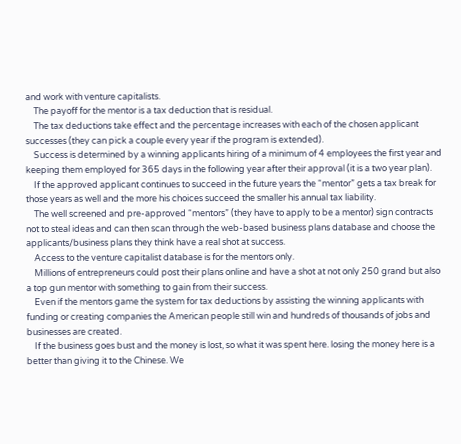and work with venture capitalists.
    The payoff for the mentor is a tax deduction that is residual.
    The tax deductions take effect and the percentage increases with each of the chosen applicant successes (they can pick a couple every year if the program is extended).
    Success is determined by a winning applicants hiring of a minimum of 4 employees the first year and keeping them employed for 365 days in the following year after their approval (it is a two year plan).
    If the approved applicant continues to succeed in the future years the “mentor” gets a tax break for those years as well and the more his choices succeed the smaller his annual tax liability.
    The well screened and pre-approved “mentors” (they have to apply to be a mentor) sign contracts not to steal ideas and can then scan through the web-based business plans database and choose the applicants/business plans they think have a real shot at success.
    Access to the venture capitalist database is for the mentors only.
    Millions of entrepreneurs could post their plans online and have a shot at not only 250 grand but also a top gun mentor with something to gain from their success.
    Even if the mentors game the system for tax deductions by assisting the winning applicants with funding or creating companies the American people still win and hundreds of thousands of jobs and businesses are created.
    If the business goes bust and the money is lost, so what it was spent here. losing the money here is a better than giving it to the Chinese. We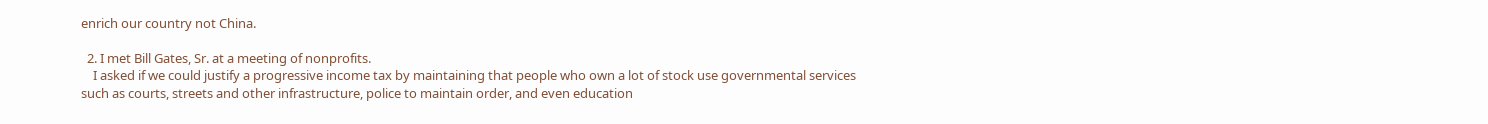enrich our country not China.

  2. I met Bill Gates, Sr. at a meeting of nonprofits.
    I asked if we could justify a progressive income tax by maintaining that people who own a lot of stock use governmental services such as courts, streets and other infrastructure, police to maintain order, and even education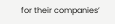for their companies’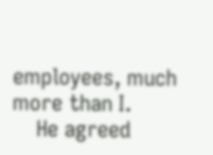employees, much more than I.
    He agreed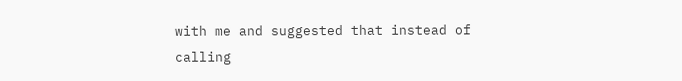with me and suggested that instead of calling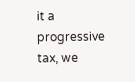it a progressive tax, we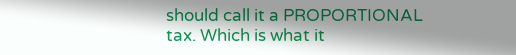should call it a PROPORTIONAL tax. Which is what it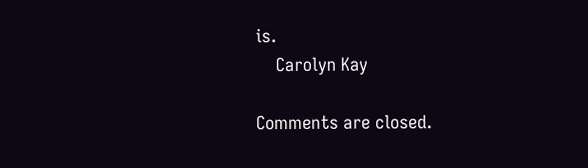is.
    Carolyn Kay

Comments are closed.